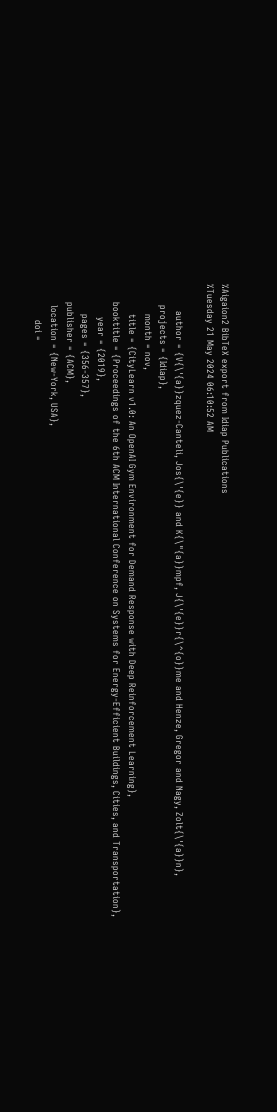%Aigaion2 BibTeX export from Idiap Publications
%Tuesday 21 May 2024 06:10:52 AM

         author = {V{\'{a}}zquez-Canteli, Jos{\'{e}} and K{\"{a}}mpf, J{\'{e}}r{\^{o}}me and Henze, Gregor and Nagy, Zolt{\'{a}}n},
       projects = {Idiap},
          month = nov,
          title = {CityLearn v1.0: An OpenAI Gym Environment for Demand Response with Deep Reinforcement Learning},
      booktitle = {Proceedings of the 6th ACM International Conference on Systems for Energy-Efficient Buildings, Cities, and Transportation},
           year = {2019},
          pages = {356-357},
      publisher = {ACM},
       location = {New-York, USA},
            doi =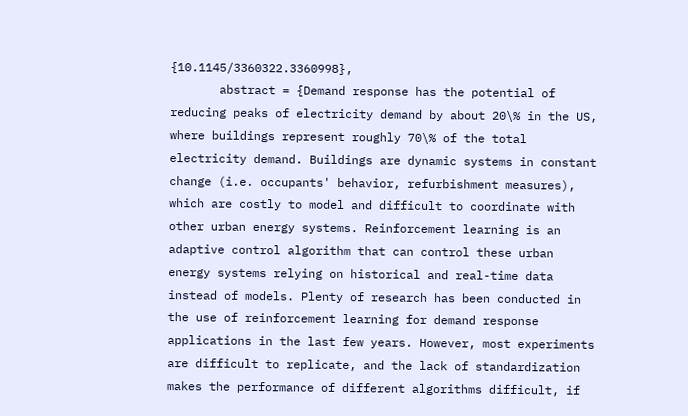{10.1145/3360322.3360998},
       abstract = {Demand response has the potential of reducing peaks of electricity demand by about 20\% in the US, where buildings represent roughly 70\% of the total electricity demand. Buildings are dynamic systems in constant change (i.e. occupants' behavior, refurbishment measures), which are costly to model and difficult to coordinate with other urban energy systems. Reinforcement learning is an adaptive control algorithm that can control these urban energy systems relying on historical and real-time data instead of models. Plenty of research has been conducted in the use of reinforcement learning for demand response applications in the last few years. However, most experiments are difficult to replicate, and the lack of standardization makes the performance of different algorithms difficult, if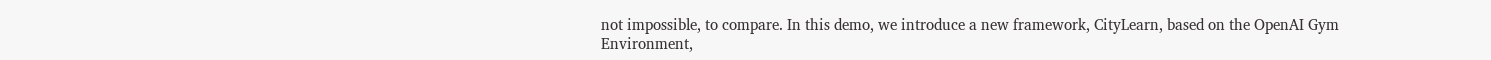not impossible, to compare. In this demo, we introduce a new framework, CityLearn, based on the OpenAI Gym Environment,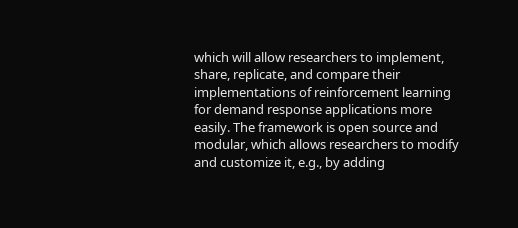which will allow researchers to implement, share, replicate, and compare their implementations of reinforcement learning for demand response applications more easily. The framework is open source and modular, which allows researchers to modify and customize it, e.g., by adding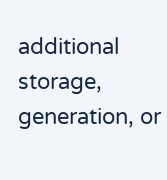additional storage, generation, or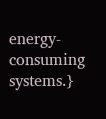energy-consuming systems.}